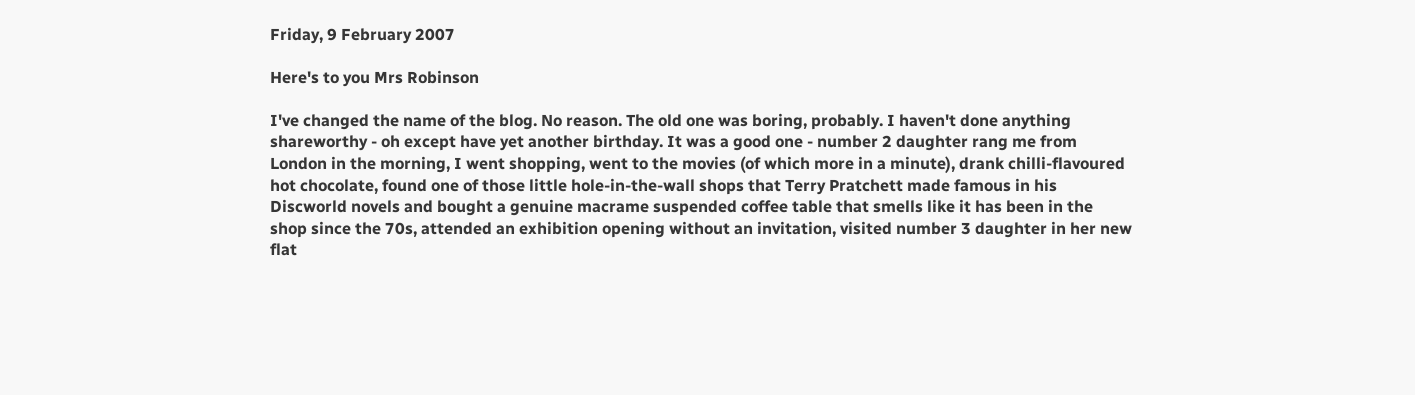Friday, 9 February 2007

Here's to you Mrs Robinson

I've changed the name of the blog. No reason. The old one was boring, probably. I haven't done anything shareworthy - oh except have yet another birthday. It was a good one - number 2 daughter rang me from London in the morning, I went shopping, went to the movies (of which more in a minute), drank chilli-flavoured hot chocolate, found one of those little hole-in-the-wall shops that Terry Pratchett made famous in his Discworld novels and bought a genuine macrame suspended coffee table that smells like it has been in the shop since the 70s, attended an exhibition opening without an invitation, visited number 3 daughter in her new flat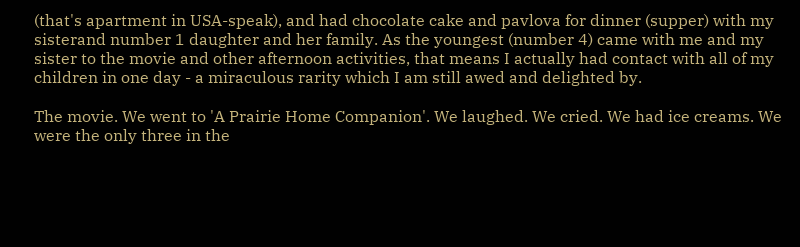(that's apartment in USA-speak), and had chocolate cake and pavlova for dinner (supper) with my sisterand number 1 daughter and her family. As the youngest (number 4) came with me and my sister to the movie and other afternoon activities, that means I actually had contact with all of my children in one day - a miraculous rarity which I am still awed and delighted by.

The movie. We went to 'A Prairie Home Companion'. We laughed. We cried. We had ice creams. We were the only three in the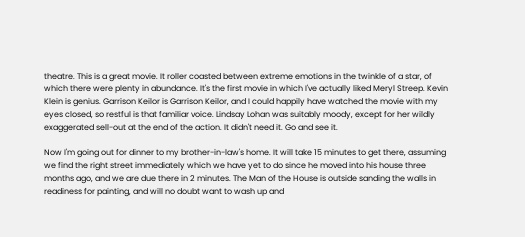theatre. This is a great movie. It roller coasted between extreme emotions in the twinkle of a star, of which there were plenty in abundance. It's the first movie in which I've actually liked Meryl Streep. Kevin Klein is genius. Garrison Keilor is Garrison Keilor, and I could happily have watched the movie with my eyes closed, so restful is that familiar voice. Lindsay Lohan was suitably moody, except for her wildly exaggerated sell-out at the end of the action. It didn't need it. Go and see it.

Now I'm going out for dinner to my brother-in-law's home. It will take 15 minutes to get there, assuming we find the right street immediately which we have yet to do since he moved into his house three months ago, and we are due there in 2 minutes. The Man of the House is outside sanding the walls in readiness for painting, and will no doubt want to wash up and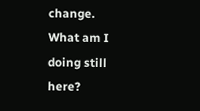change. What am I doing still here?